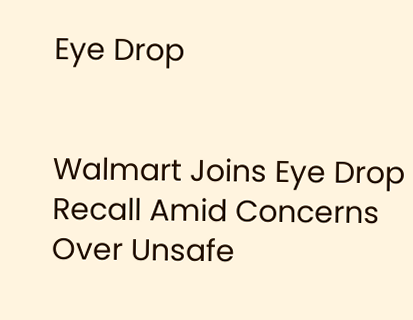Eye Drop


Walmart Joins Eye Drop Recall Amid Concerns Over Unsafe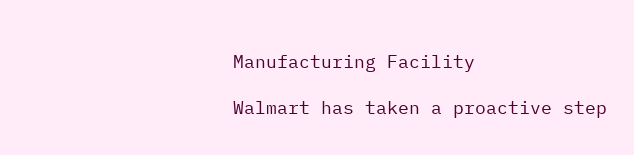Manufacturing Facility

Walmart has taken a proactive step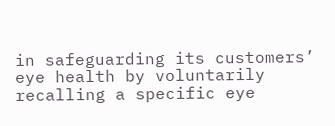in safeguarding its customers’ eye health by voluntarily recalling a specific eye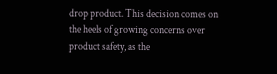drop product. This decision comes on the heels of growing concerns over product safety, as the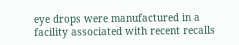eye drops were manufactured in a facility associated with recent recalls